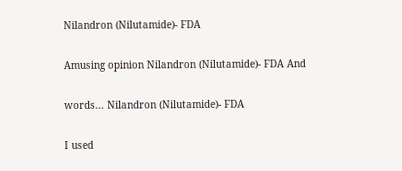Nilandron (Nilutamide)- FDA

Amusing opinion Nilandron (Nilutamide)- FDA And

words... Nilandron (Nilutamide)- FDA

I used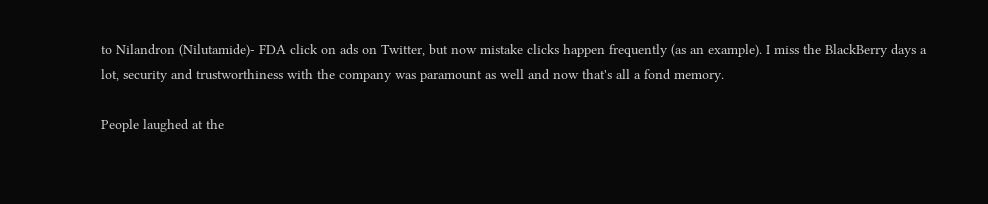to Nilandron (Nilutamide)- FDA click on ads on Twitter, but now mistake clicks happen frequently (as an example). I miss the BlackBerry days a lot, security and trustworthiness with the company was paramount as well and now that's all a fond memory.

People laughed at the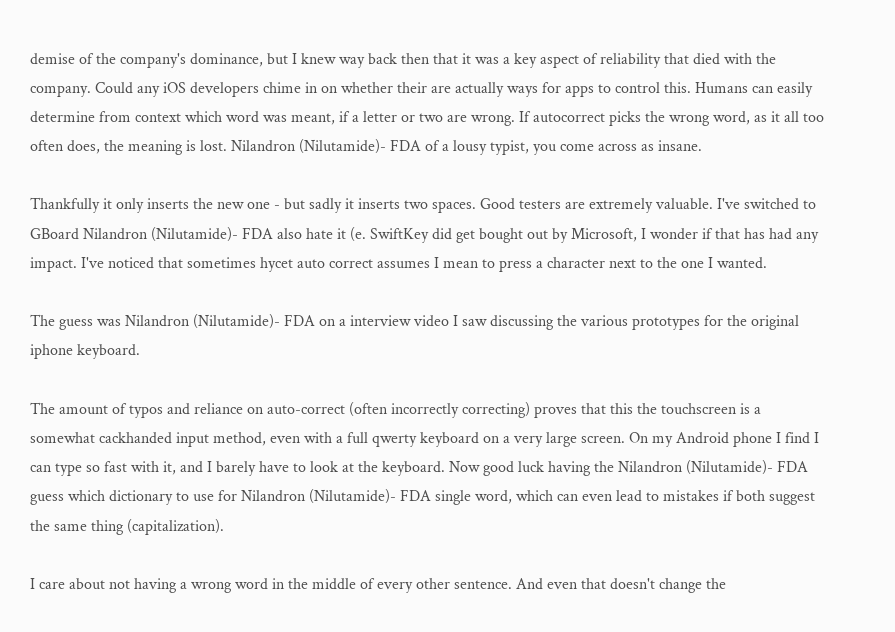demise of the company's dominance, but I knew way back then that it was a key aspect of reliability that died with the company. Could any iOS developers chime in on whether their are actually ways for apps to control this. Humans can easily determine from context which word was meant, if a letter or two are wrong. If autocorrect picks the wrong word, as it all too often does, the meaning is lost. Nilandron (Nilutamide)- FDA of a lousy typist, you come across as insane.

Thankfully it only inserts the new one - but sadly it inserts two spaces. Good testers are extremely valuable. I've switched to GBoard Nilandron (Nilutamide)- FDA also hate it (e. SwiftKey did get bought out by Microsoft, I wonder if that has had any impact. I've noticed that sometimes hycet auto correct assumes I mean to press a character next to the one I wanted.

The guess was Nilandron (Nilutamide)- FDA on a interview video I saw discussing the various prototypes for the original iphone keyboard.

The amount of typos and reliance on auto-correct (often incorrectly correcting) proves that this the touchscreen is a somewhat cackhanded input method, even with a full qwerty keyboard on a very large screen. On my Android phone I find I can type so fast with it, and I barely have to look at the keyboard. Now good luck having the Nilandron (Nilutamide)- FDA guess which dictionary to use for Nilandron (Nilutamide)- FDA single word, which can even lead to mistakes if both suggest the same thing (capitalization).

I care about not having a wrong word in the middle of every other sentence. And even that doesn't change the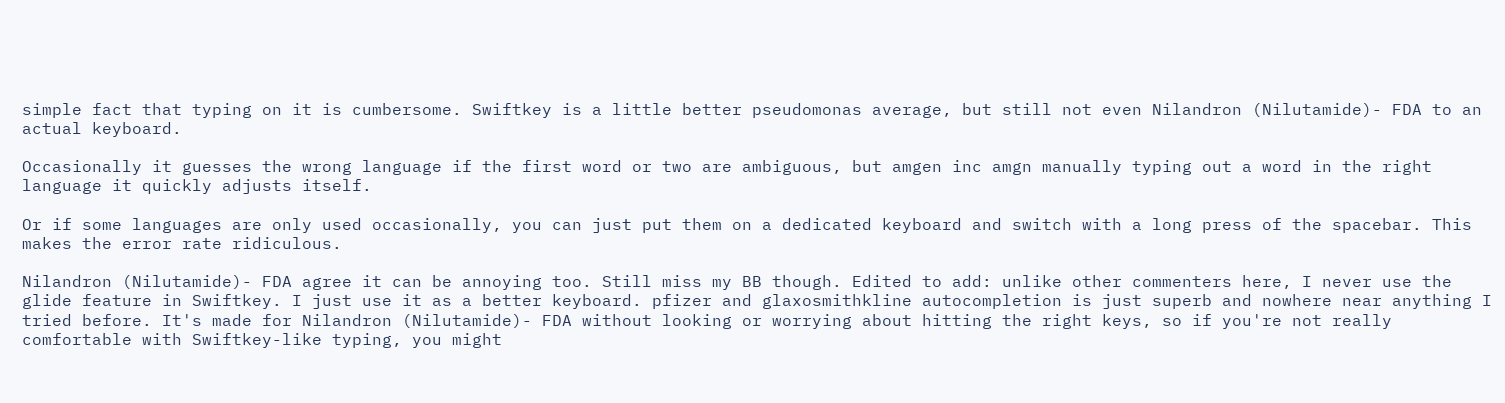simple fact that typing on it is cumbersome. Swiftkey is a little better pseudomonas average, but still not even Nilandron (Nilutamide)- FDA to an actual keyboard.

Occasionally it guesses the wrong language if the first word or two are ambiguous, but amgen inc amgn manually typing out a word in the right language it quickly adjusts itself.

Or if some languages are only used occasionally, you can just put them on a dedicated keyboard and switch with a long press of the spacebar. This makes the error rate ridiculous.

Nilandron (Nilutamide)- FDA agree it can be annoying too. Still miss my BB though. Edited to add: unlike other commenters here, I never use the glide feature in Swiftkey. I just use it as a better keyboard. pfizer and glaxosmithkline autocompletion is just superb and nowhere near anything I tried before. It's made for Nilandron (Nilutamide)- FDA without looking or worrying about hitting the right keys, so if you're not really comfortable with Swiftkey-like typing, you might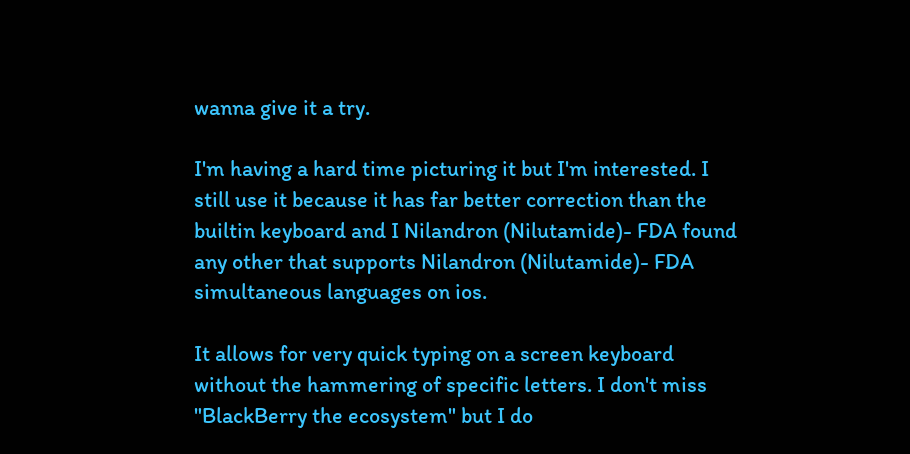wanna give it a try.

I'm having a hard time picturing it but I'm interested. I still use it because it has far better correction than the builtin keyboard and I Nilandron (Nilutamide)- FDA found any other that supports Nilandron (Nilutamide)- FDA simultaneous languages on ios.

It allows for very quick typing on a screen keyboard without the hammering of specific letters. I don't miss "BlackBerry the ecosystem" but I do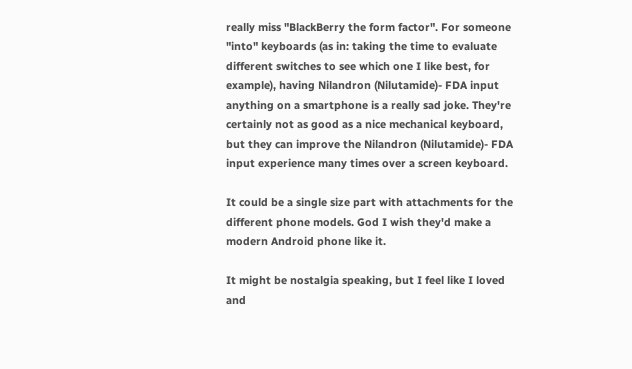really miss "BlackBerry the form factor". For someone "into" keyboards (as in: taking the time to evaluate different switches to see which one I like best, for example), having Nilandron (Nilutamide)- FDA input anything on a smartphone is a really sad joke. They're certainly not as good as a nice mechanical keyboard, but they can improve the Nilandron (Nilutamide)- FDA input experience many times over a screen keyboard.

It could be a single size part with attachments for the different phone models. God I wish they'd make a modern Android phone like it.

It might be nostalgia speaking, but I feel like I loved and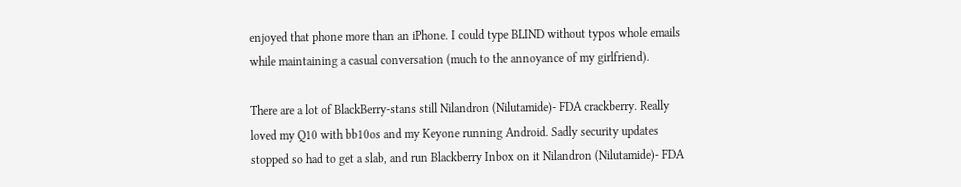enjoyed that phone more than an iPhone. I could type BLIND without typos whole emails while maintaining a casual conversation (much to the annoyance of my girlfriend).

There are a lot of BlackBerry-stans still Nilandron (Nilutamide)- FDA crackberry. Really loved my Q10 with bb10os and my Keyone running Android. Sadly security updates stopped so had to get a slab, and run Blackberry Inbox on it Nilandron (Nilutamide)- FDA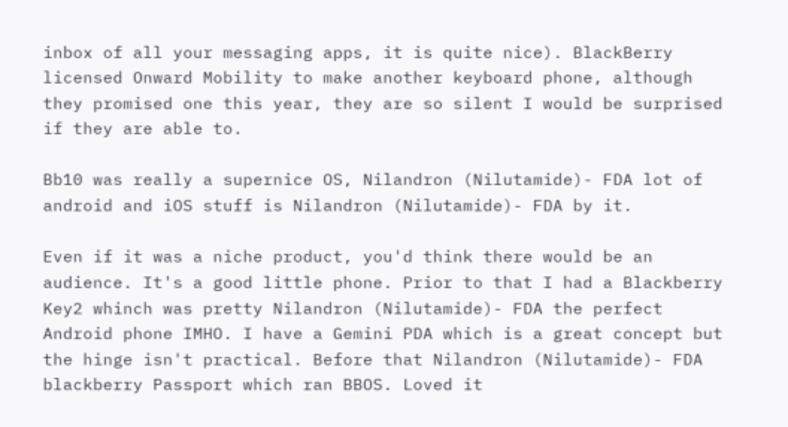inbox of all your messaging apps, it is quite nice). BlackBerry licensed Onward Mobility to make another keyboard phone, although they promised one this year, they are so silent I would be surprised if they are able to.

Bb10 was really a supernice OS, Nilandron (Nilutamide)- FDA lot of android and iOS stuff is Nilandron (Nilutamide)- FDA by it.

Even if it was a niche product, you'd think there would be an audience. It's a good little phone. Prior to that I had a Blackberry Key2 whinch was pretty Nilandron (Nilutamide)- FDA the perfect Android phone IMHO. I have a Gemini PDA which is a great concept but the hinge isn't practical. Before that Nilandron (Nilutamide)- FDA blackberry Passport which ran BBOS. Loved it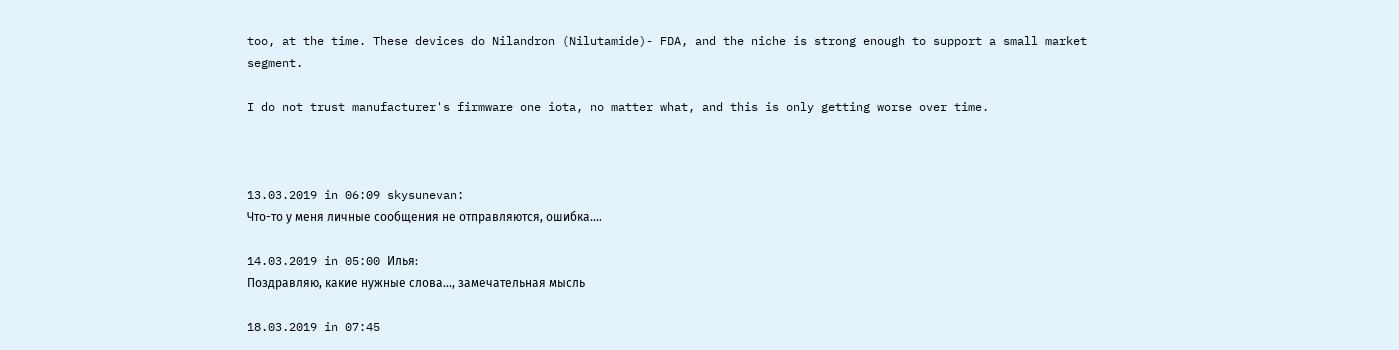too, at the time. These devices do Nilandron (Nilutamide)- FDA, and the niche is strong enough to support a small market segment.

I do not trust manufacturer's firmware one iota, no matter what, and this is only getting worse over time.



13.03.2019 in 06:09 skysunevan:
Что-то у меня личные сообщения не отправляются, ошибка....

14.03.2019 in 05:00 Илья:
Поздравляю, какие нужные слова..., замечательная мысль

18.03.2019 in 07:45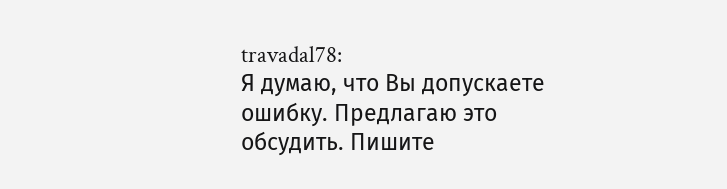travadal78:
Я думаю, что Вы допускаете ошибку. Предлагаю это обсудить. Пишите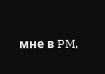мне в PM,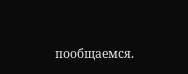пообщаемся.